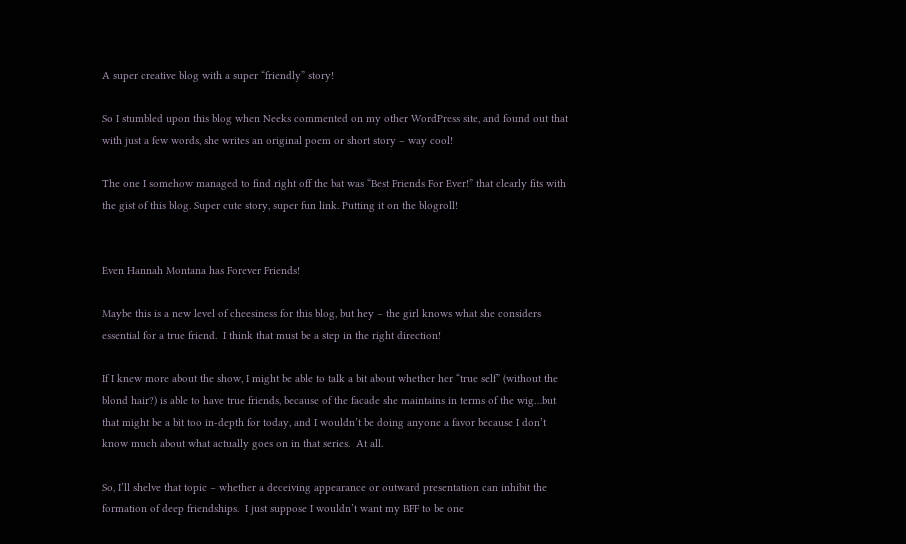A super creative blog with a super “friendly” story!

So I stumbled upon this blog when Neeks commented on my other WordPress site, and found out that with just a few words, she writes an original poem or short story – way cool!

The one I somehow managed to find right off the bat was “Best Friends For Ever!” that clearly fits with the gist of this blog. Super cute story, super fun link. Putting it on the blogroll!


Even Hannah Montana has Forever Friends!

Maybe this is a new level of cheesiness for this blog, but hey – the girl knows what she considers essential for a true friend.  I think that must be a step in the right direction!

If I knew more about the show, I might be able to talk a bit about whether her “true self” (without the blond hair?) is able to have true friends, because of the facade she maintains in terms of the wig…but that might be a bit too in-depth for today, and I wouldn’t be doing anyone a favor because I don’t know much about what actually goes on in that series.  At all.

So, I’ll shelve that topic – whether a deceiving appearance or outward presentation can inhibit the formation of deep friendships.  I just suppose I wouldn’t want my BFF to be one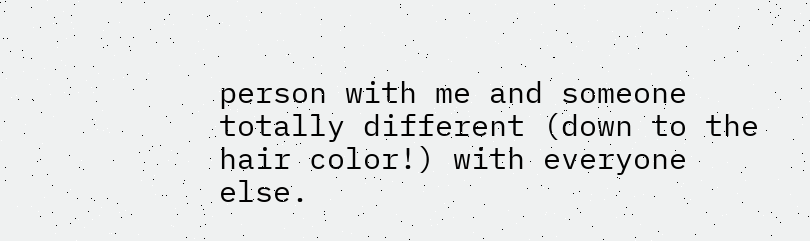person with me and someone totally different (down to the hair color!) with everyone else.